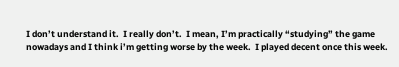I don’t understand it.  I really don’t.  I mean, I’m practically “studying” the game nowadays and I think i’m getting worse by the week.  I played decent once this week.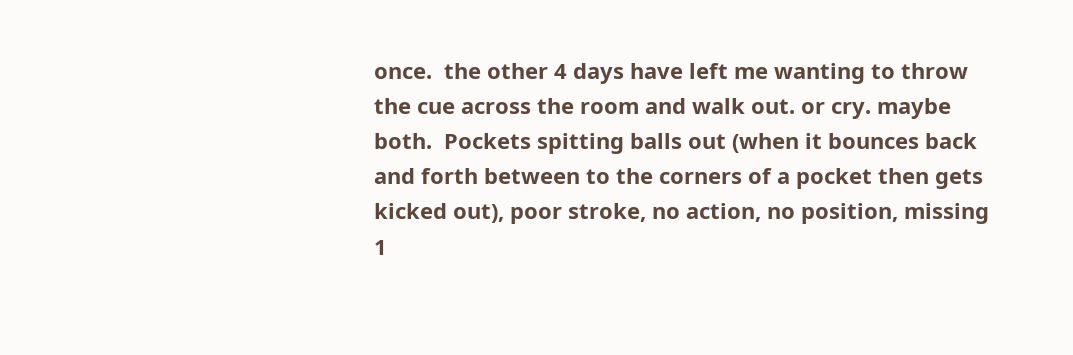once.  the other 4 days have left me wanting to throw the cue across the room and walk out. or cry. maybe both.  Pockets spitting balls out (when it bounces back and forth between to the corners of a pocket then gets kicked out), poor stroke, no action, no position, missing 1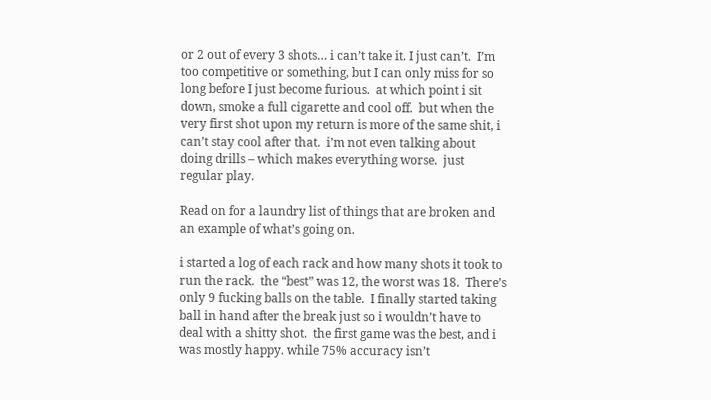or 2 out of every 3 shots… i can’t take it. I just can’t.  I’m too competitive or something, but I can only miss for so long before I just become furious.  at which point i sit down, smoke a full cigarette and cool off.  but when the very first shot upon my return is more of the same shit, i can’t stay cool after that.  i’m not even talking about doing drills – which makes everything worse.  just regular play.

Read on for a laundry list of things that are broken and an example of what’s going on.

i started a log of each rack and how many shots it took to run the rack.  the “best” was 12, the worst was 18.  There’s only 9 fucking balls on the table.  I finally started taking ball in hand after the break just so i wouldn’t have to deal with a shitty shot.  the first game was the best, and i was mostly happy. while 75% accuracy isn’t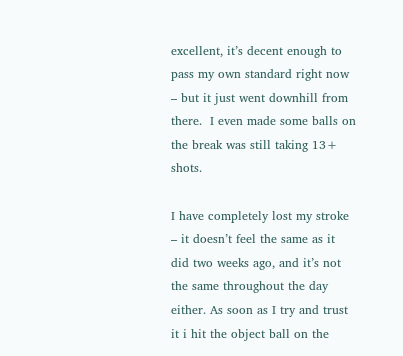excellent, it’s decent enough to pass my own standard right now – but it just went downhill from there.  I even made some balls on the break was still taking 13+ shots.

I have completely lost my stroke – it doesn’t feel the same as it did two weeks ago, and it’s not the same throughout the day either. As soon as I try and trust it i hit the object ball on the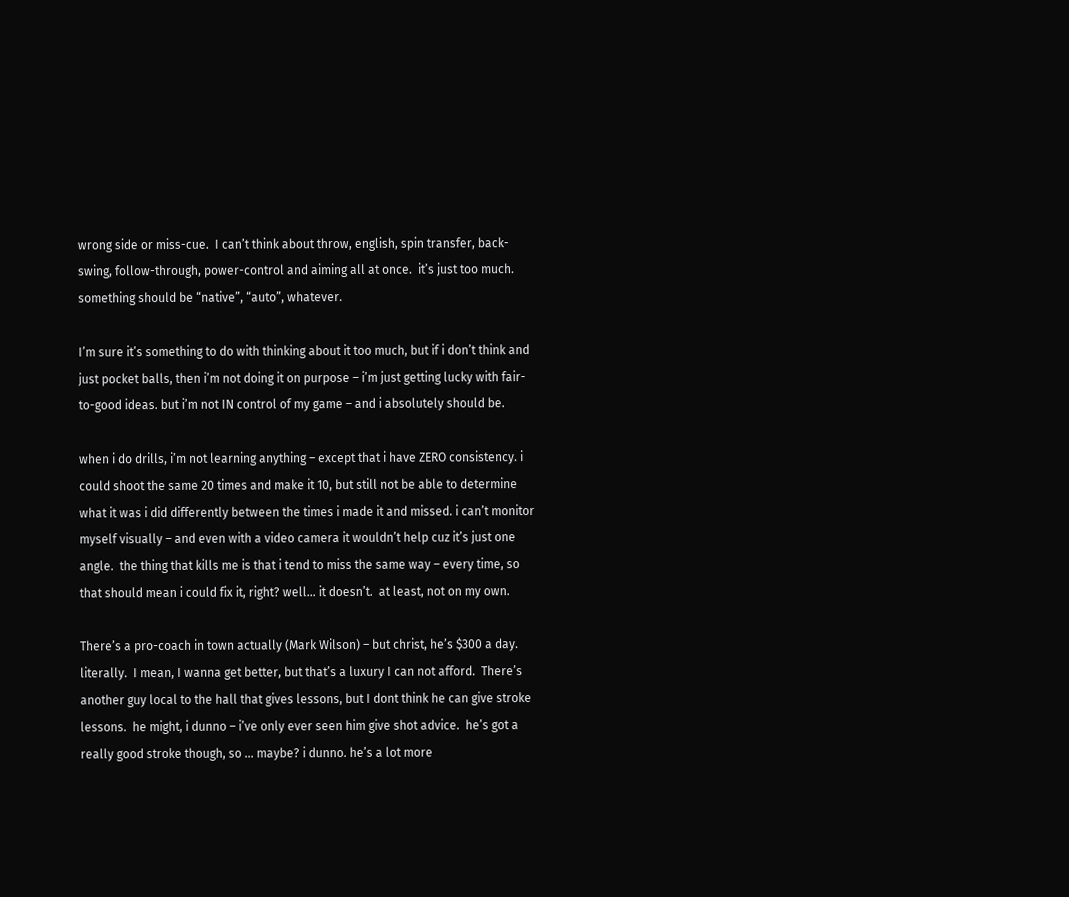wrong side or miss-cue.  I can’t think about throw, english, spin transfer, back-swing, follow-through, power-control and aiming all at once.  it’s just too much. something should be “native”, “auto”, whatever.

I’m sure it’s something to do with thinking about it too much, but if i don’t think and just pocket balls, then i’m not doing it on purpose – i’m just getting lucky with fair-to-good ideas. but i’m not IN control of my game – and i absolutely should be.

when i do drills, i’m not learning anything – except that i have ZERO consistency. i could shoot the same 20 times and make it 10, but still not be able to determine what it was i did differently between the times i made it and missed. i can’t monitor myself visually – and even with a video camera it wouldn’t help cuz it’s just one angle.  the thing that kills me is that i tend to miss the same way – every time, so that should mean i could fix it, right? well… it doesn’t.  at least, not on my own.

There’s a pro-coach in town actually (Mark Wilson) – but christ, he’s $300 a day. literally.  I mean, I wanna get better, but that’s a luxury I can not afford.  There’s another guy local to the hall that gives lessons, but I dont think he can give stroke lessons.  he might, i dunno – i’ve only ever seen him give shot advice.  he’s got a really good stroke though, so … maybe? i dunno. he’s a lot more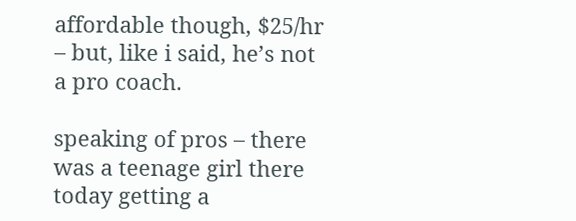affordable though, $25/hr – but, like i said, he’s not a pro coach.

speaking of pros – there was a teenage girl there today getting a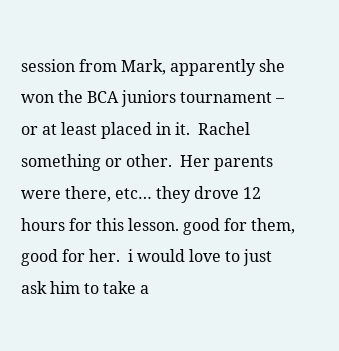session from Mark, apparently she won the BCA juniors tournament – or at least placed in it.  Rachel something or other.  Her parents were there, etc… they drove 12 hours for this lesson. good for them, good for her.  i would love to just ask him to take a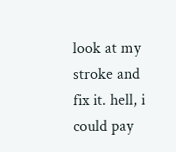look at my stroke and fix it. hell, i could pay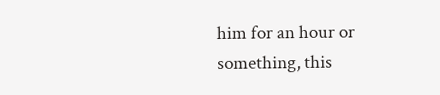him for an hour or something, this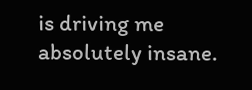is driving me absolutely insane.